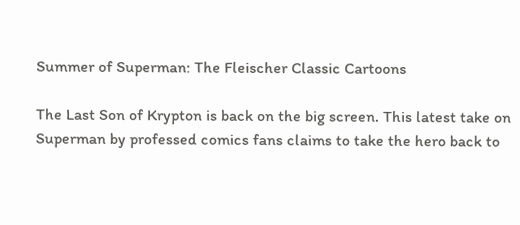Summer of Superman: The Fleischer Classic Cartoons

The Last Son of Krypton is back on the big screen. This latest take on Superman by professed comics fans claims to take the hero back to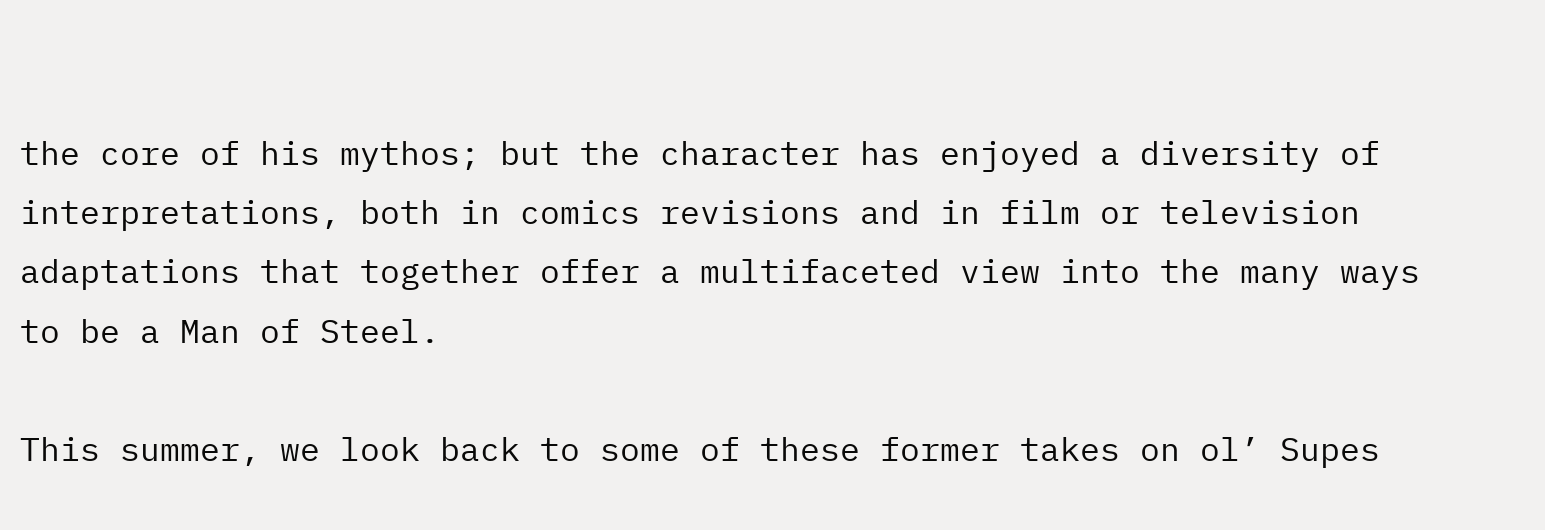the core of his mythos; but the character has enjoyed a diversity of interpretations, both in comics revisions and in film or television adaptations that together offer a multifaceted view into the many ways to be a Man of Steel.

This summer, we look back to some of these former takes on ol’ Supes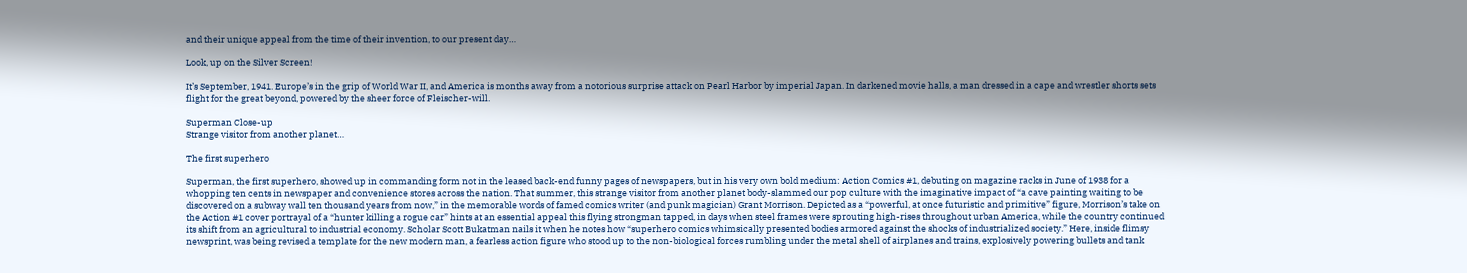and their unique appeal from the time of their invention, to our present day…

Look, up on the Silver Screen!

It’s September, 1941. Europe’s in the grip of World War II, and America is months away from a notorious surprise attack on Pearl Harbor by imperial Japan. In darkened movie halls, a man dressed in a cape and wrestler shorts sets flight for the great beyond, powered by the sheer force of Fleischer-will.

Superman Close-up
Strange visitor from another planet…

The first superhero

Superman, the first superhero, showed up in commanding form not in the leased back-end funny pages of newspapers, but in his very own bold medium: Action Comics #1, debuting on magazine racks in June of 1938 for a whopping ten cents in newspaper and convenience stores across the nation. That summer, this strange visitor from another planet body-slammed our pop culture with the imaginative impact of “a cave painting waiting to be discovered on a subway wall ten thousand years from now,” in the memorable words of famed comics writer (and punk magician) Grant Morrison. Depicted as a “powerful, at once futuristic and primitive” figure, Morrison’s take on the Action #1 cover portrayal of a “hunter killing a rogue car” hints at an essential appeal this flying strongman tapped, in days when steel frames were sprouting high-rises throughout urban America, while the country continued its shift from an agricultural to industrial economy. Scholar Scott Bukatman nails it when he notes how “superhero comics whimsically presented bodies armored against the shocks of industrialized society.” Here, inside flimsy newsprint, was being revised a template for the new modern man, a fearless action figure who stood up to the non-biological forces rumbling under the metal shell of airplanes and trains, explosively powering bullets and tank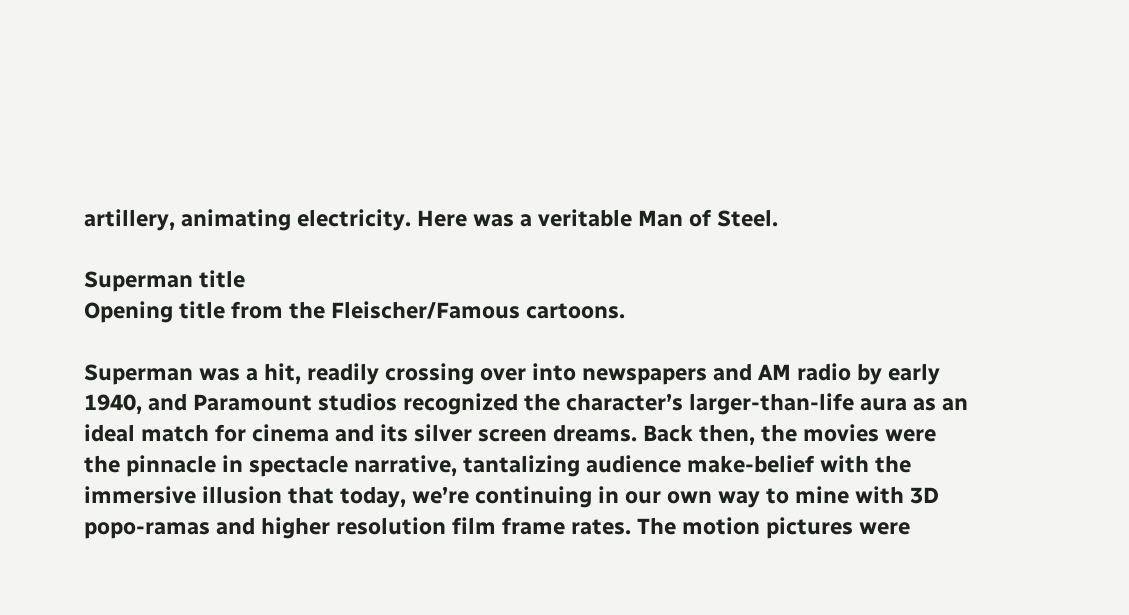artillery, animating electricity. Here was a veritable Man of Steel.

Superman title
Opening title from the Fleischer/Famous cartoons.

Superman was a hit, readily crossing over into newspapers and AM radio by early 1940, and Paramount studios recognized the character’s larger-than-life aura as an ideal match for cinema and its silver screen dreams. Back then, the movies were the pinnacle in spectacle narrative, tantalizing audience make-belief with the immersive illusion that today, we’re continuing in our own way to mine with 3D popo-ramas and higher resolution film frame rates. The motion pictures were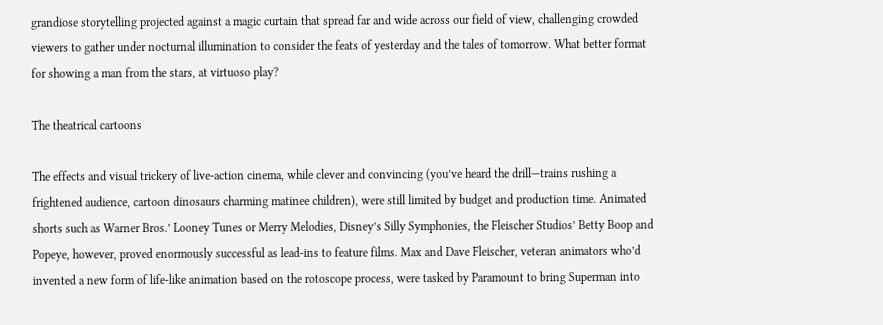grandiose storytelling projected against a magic curtain that spread far and wide across our field of view, challenging crowded viewers to gather under nocturnal illumination to consider the feats of yesterday and the tales of tomorrow. What better format for showing a man from the stars, at virtuoso play?

The theatrical cartoons

The effects and visual trickery of live-action cinema, while clever and convincing (you’ve heard the drill—trains rushing a frightened audience, cartoon dinosaurs charming matinee children), were still limited by budget and production time. Animated shorts such as Warner Bros.’ Looney Tunes or Merry Melodies, Disney’s Silly Symphonies, the Fleischer Studios’ Betty Boop and Popeye, however, proved enormously successful as lead-ins to feature films. Max and Dave Fleischer, veteran animators who’d invented a new form of life-like animation based on the rotoscope process, were tasked by Paramount to bring Superman into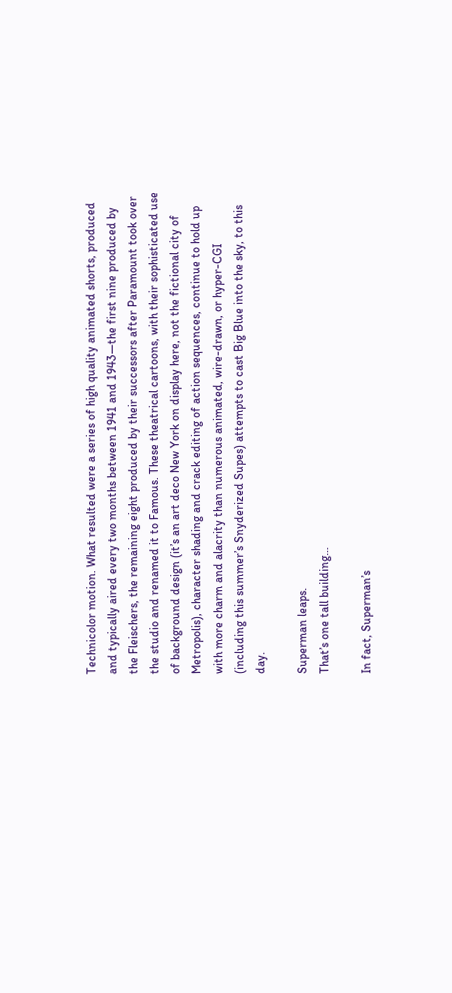Technicolor motion. What resulted were a series of high quality animated shorts, produced and typically aired every two months between 1941 and 1943—the first nine produced by the Fleischers, the remaining eight produced by their successors after Paramount took over the studio and renamed it to Famous. These theatrical cartoons, with their sophisticated use of background design (it’s an art deco New York on display here, not the fictional city of Metropolis), character shading and crack editing of action sequences, continue to hold up with more charm and alacrity than numerous animated, wire-drawn, or hyper-CGI (including this summer’s Snyderized Supes) attempts to cast Big Blue into the sky, to this day.

Superman leaps.
That’s one tall building…

In fact, Superman’s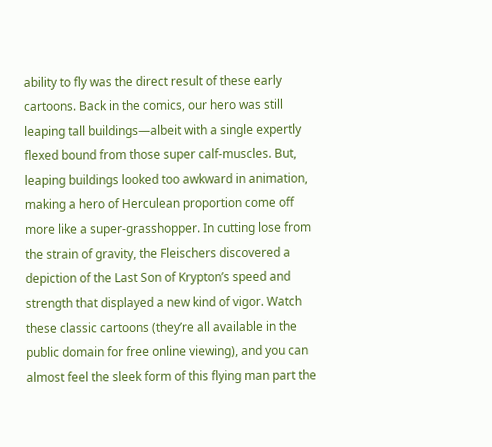ability to fly was the direct result of these early cartoons. Back in the comics, our hero was still leaping tall buildings—albeit with a single expertly flexed bound from those super calf-muscles. But, leaping buildings looked too awkward in animation, making a hero of Herculean proportion come off more like a super-grasshopper. In cutting lose from the strain of gravity, the Fleischers discovered a depiction of the Last Son of Krypton’s speed and strength that displayed a new kind of vigor. Watch these classic cartoons (they’re all available in the public domain for free online viewing), and you can almost feel the sleek form of this flying man part the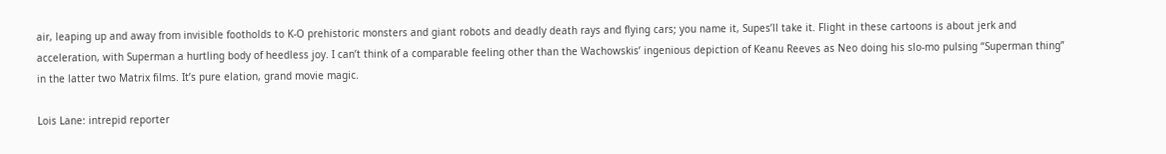air, leaping up and away from invisible footholds to K-O prehistoric monsters and giant robots and deadly death rays and flying cars; you name it, Supes’ll take it. Flight in these cartoons is about jerk and acceleration, with Superman a hurtling body of heedless joy. I can’t think of a comparable feeling other than the Wachowskis’ ingenious depiction of Keanu Reeves as Neo doing his slo-mo pulsing “Superman thing” in the latter two Matrix films. It’s pure elation, grand movie magic.

Lois Lane: intrepid reporter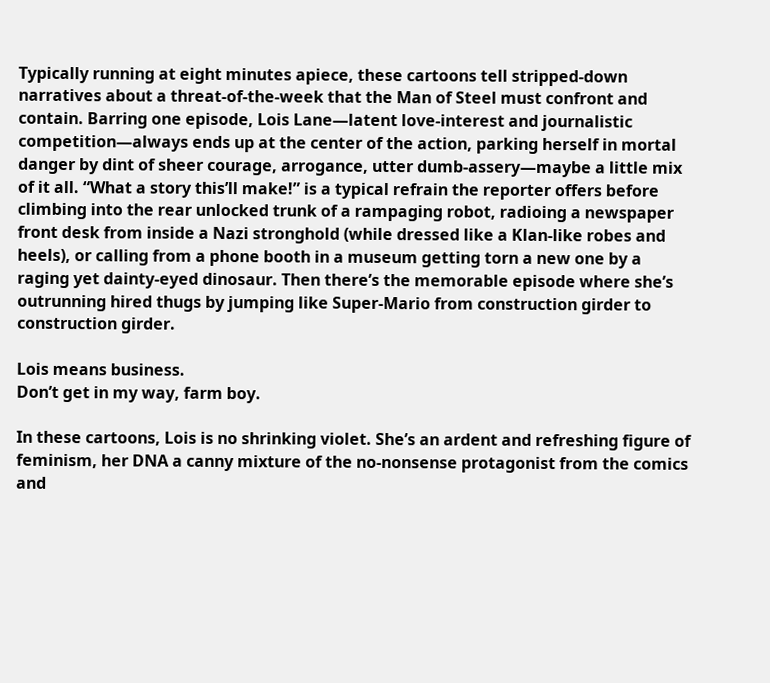Typically running at eight minutes apiece, these cartoons tell stripped-down narratives about a threat-of-the-week that the Man of Steel must confront and contain. Barring one episode, Lois Lane—latent love-interest and journalistic competition—always ends up at the center of the action, parking herself in mortal danger by dint of sheer courage, arrogance, utter dumb-assery—maybe a little mix of it all. “What a story this’ll make!” is a typical refrain the reporter offers before climbing into the rear unlocked trunk of a rampaging robot, radioing a newspaper front desk from inside a Nazi stronghold (while dressed like a Klan-like robes and heels), or calling from a phone booth in a museum getting torn a new one by a raging yet dainty-eyed dinosaur. Then there’s the memorable episode where she’s outrunning hired thugs by jumping like Super-Mario from construction girder to construction girder.

Lois means business.
Don’t get in my way, farm boy.

In these cartoons, Lois is no shrinking violet. She’s an ardent and refreshing figure of feminism, her DNA a canny mixture of the no-nonsense protagonist from the comics and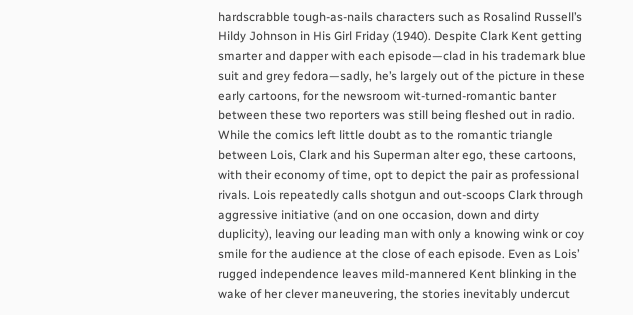hardscrabble tough-as-nails characters such as Rosalind Russell’s Hildy Johnson in His Girl Friday (1940). Despite Clark Kent getting smarter and dapper with each episode—clad in his trademark blue suit and grey fedora—sadly, he’s largely out of the picture in these early cartoons, for the newsroom wit-turned-romantic banter between these two reporters was still being fleshed out in radio. While the comics left little doubt as to the romantic triangle between Lois, Clark and his Superman alter ego, these cartoons, with their economy of time, opt to depict the pair as professional rivals. Lois repeatedly calls shotgun and out-scoops Clark through aggressive initiative (and on one occasion, down and dirty duplicity), leaving our leading man with only a knowing wink or coy smile for the audience at the close of each episode. Even as Lois’ rugged independence leaves mild-mannered Kent blinking in the wake of her clever maneuvering, the stories inevitably undercut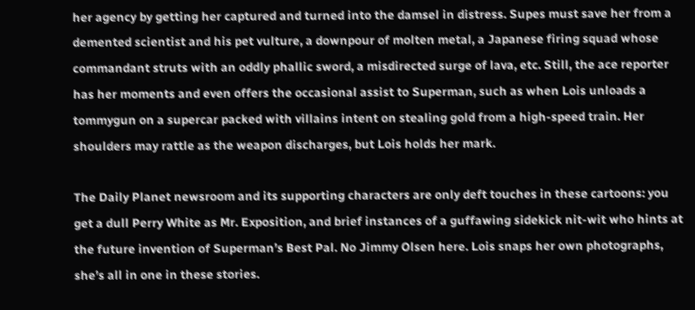her agency by getting her captured and turned into the damsel in distress. Supes must save her from a demented scientist and his pet vulture, a downpour of molten metal, a Japanese firing squad whose commandant struts with an oddly phallic sword, a misdirected surge of lava, etc. Still, the ace reporter has her moments and even offers the occasional assist to Superman, such as when Lois unloads a tommygun on a supercar packed with villains intent on stealing gold from a high-speed train. Her shoulders may rattle as the weapon discharges, but Lois holds her mark.

The Daily Planet newsroom and its supporting characters are only deft touches in these cartoons: you get a dull Perry White as Mr. Exposition, and brief instances of a guffawing sidekick nit-wit who hints at the future invention of Superman’s Best Pal. No Jimmy Olsen here. Lois snaps her own photographs, she’s all in one in these stories.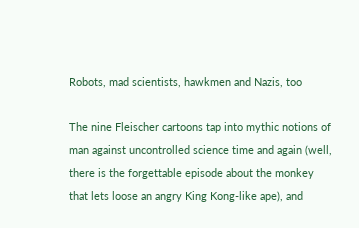Robots, mad scientists, hawkmen and Nazis, too

The nine Fleischer cartoons tap into mythic notions of man against uncontrolled science time and again (well, there is the forgettable episode about the monkey that lets loose an angry King Kong-like ape), and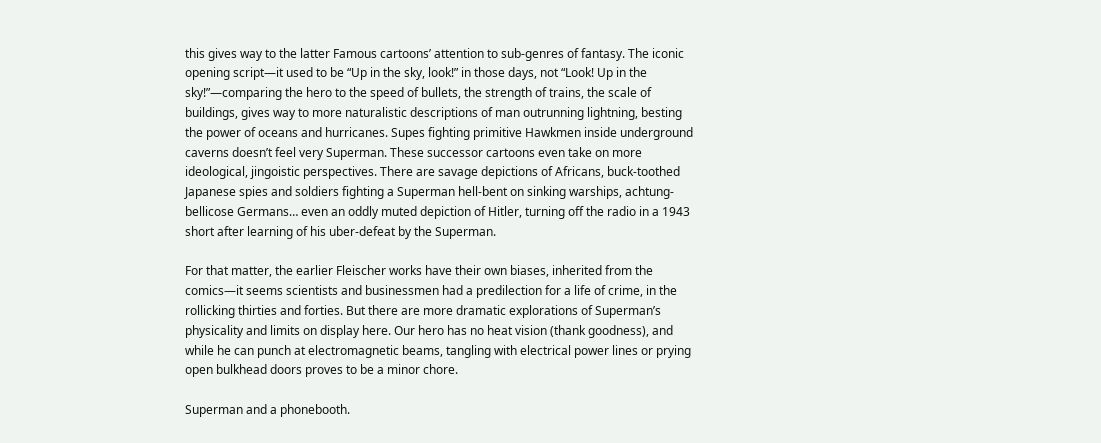this gives way to the latter Famous cartoons’ attention to sub-genres of fantasy. The iconic opening script—it used to be “Up in the sky, look!” in those days, not “Look! Up in the sky!”—comparing the hero to the speed of bullets, the strength of trains, the scale of buildings, gives way to more naturalistic descriptions of man outrunning lightning, besting the power of oceans and hurricanes. Supes fighting primitive Hawkmen inside underground caverns doesn’t feel very Superman. These successor cartoons even take on more ideological, jingoistic perspectives. There are savage depictions of Africans, buck-toothed Japanese spies and soldiers fighting a Superman hell-bent on sinking warships, achtung-bellicose Germans… even an oddly muted depiction of Hitler, turning off the radio in a 1943 short after learning of his uber-defeat by the Superman.

For that matter, the earlier Fleischer works have their own biases, inherited from the comics—it seems scientists and businessmen had a predilection for a life of crime, in the rollicking thirties and forties. But there are more dramatic explorations of Superman’s physicality and limits on display here. Our hero has no heat vision (thank goodness), and while he can punch at electromagnetic beams, tangling with electrical power lines or prying open bulkhead doors proves to be a minor chore.

Superman and a phonebooth.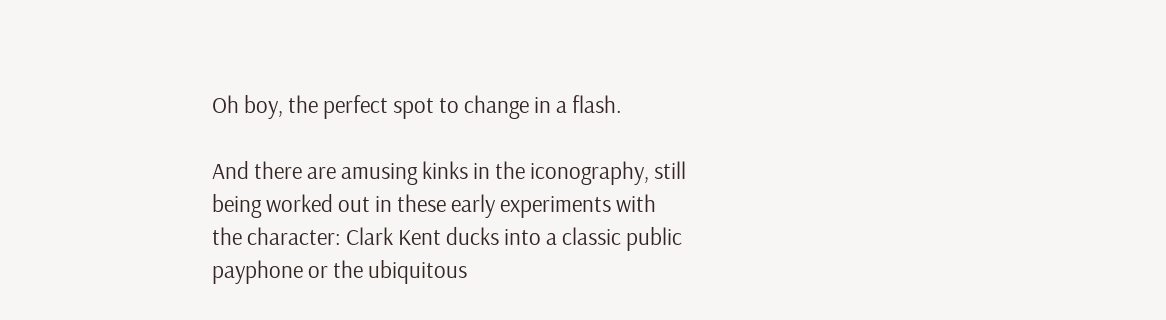Oh boy, the perfect spot to change in a flash.

And there are amusing kinks in the iconography, still being worked out in these early experiments with the character: Clark Kent ducks into a classic public payphone or the ubiquitous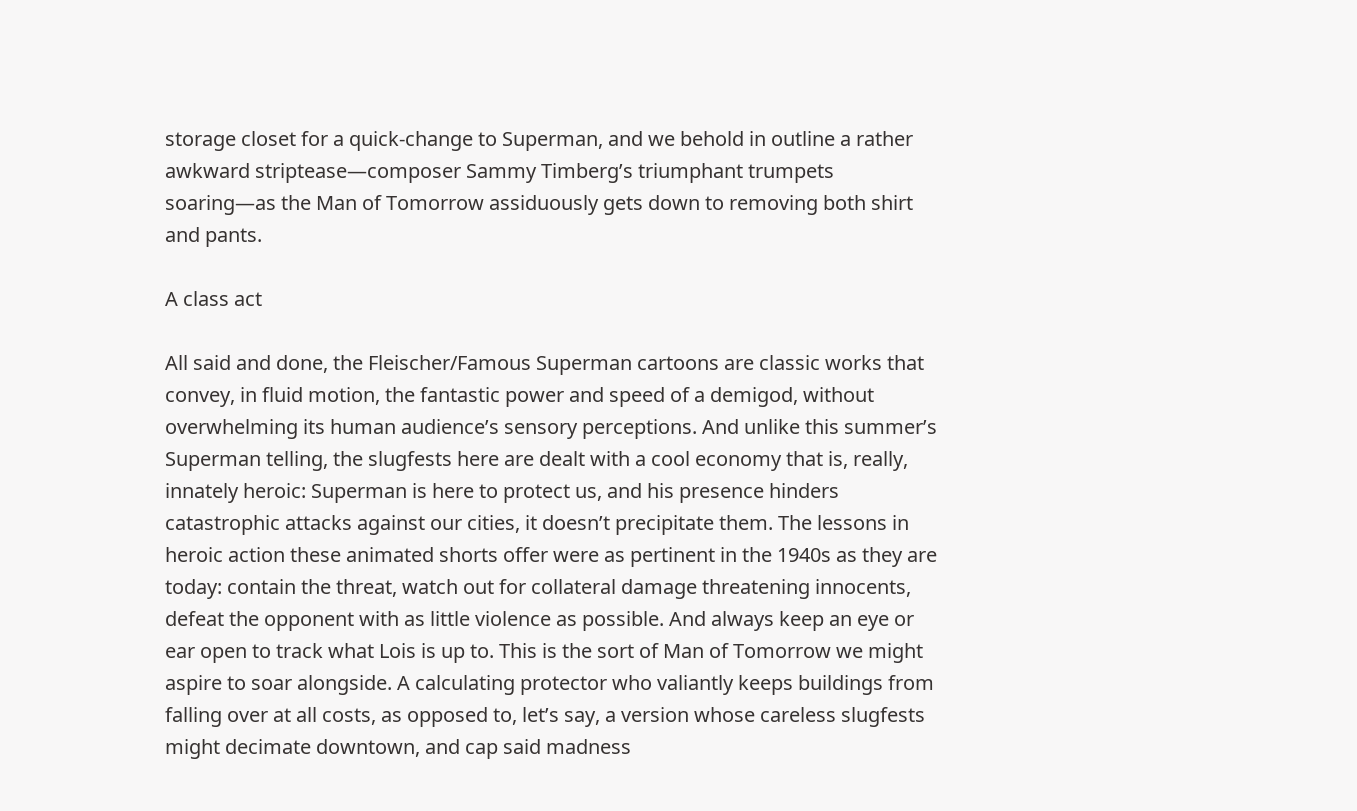storage closet for a quick-change to Superman, and we behold in outline a rather awkward striptease—composer Sammy Timberg’s triumphant trumpets soaring—as the Man of Tomorrow assiduously gets down to removing both shirt and pants.

A class act

All said and done, the Fleischer/Famous Superman cartoons are classic works that convey, in fluid motion, the fantastic power and speed of a demigod, without overwhelming its human audience’s sensory perceptions. And unlike this summer’s Superman telling, the slugfests here are dealt with a cool economy that is, really, innately heroic: Superman is here to protect us, and his presence hinders catastrophic attacks against our cities, it doesn’t precipitate them. The lessons in heroic action these animated shorts offer were as pertinent in the 1940s as they are today: contain the threat, watch out for collateral damage threatening innocents, defeat the opponent with as little violence as possible. And always keep an eye or ear open to track what Lois is up to. This is the sort of Man of Tomorrow we might aspire to soar alongside. A calculating protector who valiantly keeps buildings from falling over at all costs, as opposed to, let’s say, a version whose careless slugfests might decimate downtown, and cap said madness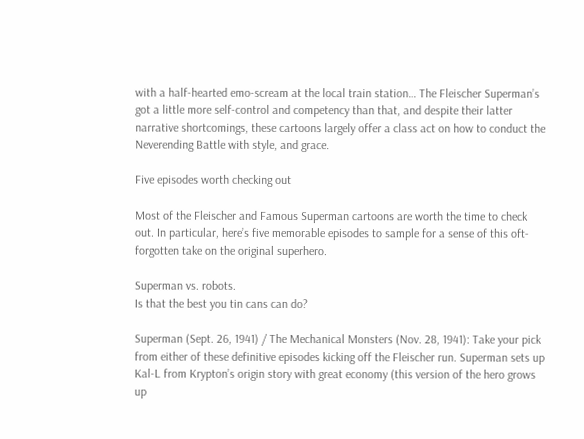with a half-hearted emo-scream at the local train station… The Fleischer Superman’s got a little more self-control and competency than that, and despite their latter narrative shortcomings, these cartoons largely offer a class act on how to conduct the Neverending Battle with style, and grace.

Five episodes worth checking out

Most of the Fleischer and Famous Superman cartoons are worth the time to check out. In particular, here’s five memorable episodes to sample for a sense of this oft-forgotten take on the original superhero.

Superman vs. robots.
Is that the best you tin cans can do?

Superman (Sept. 26, 1941) / The Mechanical Monsters (Nov. 28, 1941): Take your pick from either of these definitive episodes kicking off the Fleischer run. Superman sets up Kal-L from Krypton’s origin story with great economy (this version of the hero grows up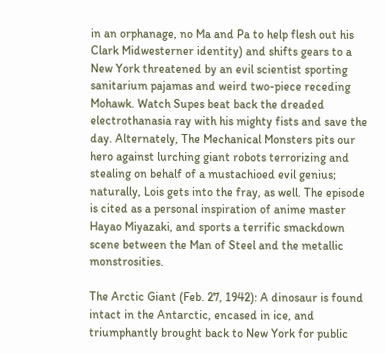in an orphanage, no Ma and Pa to help flesh out his Clark Midwesterner identity) and shifts gears to a New York threatened by an evil scientist sporting sanitarium pajamas and weird two-piece receding Mohawk. Watch Supes beat back the dreaded electrothanasia ray with his mighty fists and save the day. Alternately, The Mechanical Monsters pits our hero against lurching giant robots terrorizing and stealing on behalf of a mustachioed evil genius; naturally, Lois gets into the fray, as well. The episode is cited as a personal inspiration of anime master Hayao Miyazaki, and sports a terrific smackdown scene between the Man of Steel and the metallic monstrosities.

The Arctic Giant (Feb. 27, 1942): A dinosaur is found intact in the Antarctic, encased in ice, and triumphantly brought back to New York for public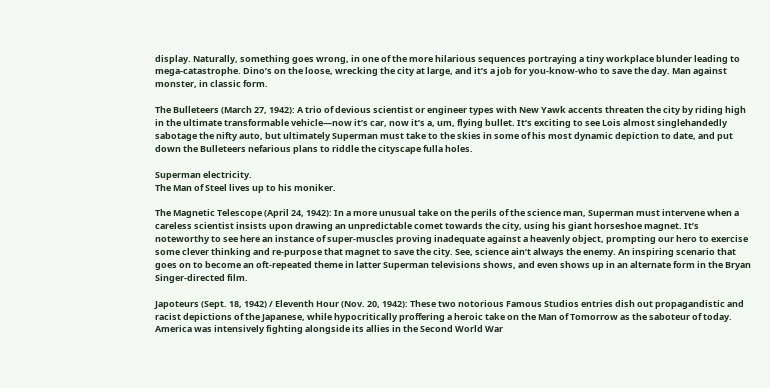display. Naturally, something goes wrong, in one of the more hilarious sequences portraying a tiny workplace blunder leading to mega-catastrophe. Dino’s on the loose, wrecking the city at large, and it’s a job for you-know-who to save the day. Man against monster, in classic form.

The Bulleteers (March 27, 1942): A trio of devious scientist or engineer types with New Yawk accents threaten the city by riding high in the ultimate transformable vehicle—now it’s car, now it’s a, um, flying bullet. It’s exciting to see Lois almost singlehandedly sabotage the nifty auto, but ultimately Superman must take to the skies in some of his most dynamic depiction to date, and put down the Bulleteers nefarious plans to riddle the cityscape fulla holes.

Superman electricity.
The Man of Steel lives up to his moniker.

The Magnetic Telescope (April 24, 1942): In a more unusual take on the perils of the science man, Superman must intervene when a careless scientist insists upon drawing an unpredictable comet towards the city, using his giant horseshoe magnet. It’s noteworthy to see here an instance of super-muscles proving inadequate against a heavenly object, prompting our hero to exercise some clever thinking and re-purpose that magnet to save the city. See, science ain’t always the enemy. An inspiring scenario that goes on to become an oft-repeated theme in latter Superman televisions shows, and even shows up in an alternate form in the Bryan Singer-directed film.

Japoteurs (Sept. 18, 1942) / Eleventh Hour (Nov. 20, 1942): These two notorious Famous Studios entries dish out propagandistic and racist depictions of the Japanese, while hypocritically proffering a heroic take on the Man of Tomorrow as the saboteur of today. America was intensively fighting alongside its allies in the Second World War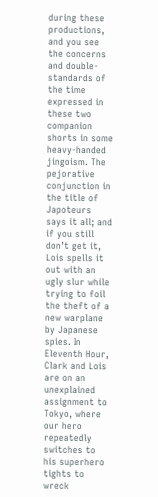during these productions, and you see the concerns and double-standards of the time expressed in these two companion shorts in some heavy-handed jingoism. The pejorative conjunction in the title of Japoteurs says it all; and if you still don’t get it, Lois spells it out with an ugly slur while trying to foil the theft of a new warplane by Japanese spies. In Eleventh Hour, Clark and Lois are on an unexplained assignment to Tokyo, where our hero repeatedly switches to his superhero tights to wreck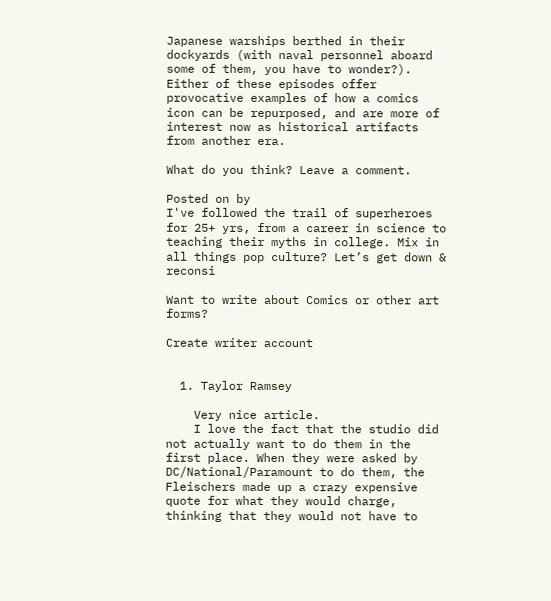Japanese warships berthed in their dockyards (with naval personnel aboard some of them, you have to wonder?). Either of these episodes offer provocative examples of how a comics icon can be repurposed, and are more of interest now as historical artifacts from another era.

What do you think? Leave a comment.

Posted on by
I've followed the trail of superheroes for 25+ yrs, from a career in science to teaching their myths in college. Mix in all things pop culture? Let’s get down & reconsi

Want to write about Comics or other art forms?

Create writer account


  1. Taylor Ramsey

    Very nice article.
    I love the fact that the studio did not actually want to do them in the first place. When they were asked by DC/National/Paramount to do them, the Fleischers made up a crazy expensive quote for what they would charge, thinking that they would not have to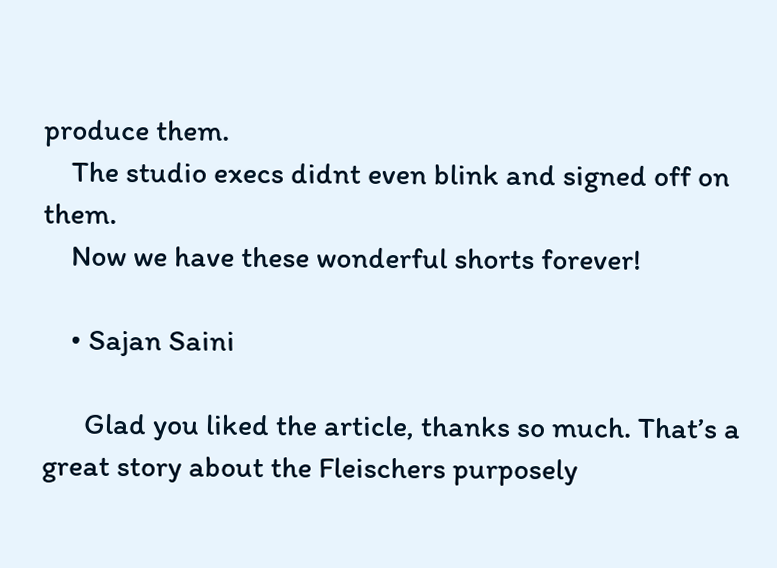produce them.
    The studio execs didnt even blink and signed off on them.
    Now we have these wonderful shorts forever!

    • Sajan Saini

      Glad you liked the article, thanks so much. That’s a great story about the Fleischers purposely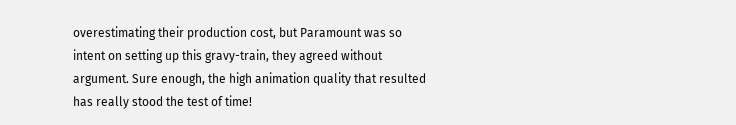overestimating their production cost, but Paramount was so intent on setting up this gravy-train, they agreed without argument. Sure enough, the high animation quality that resulted has really stood the test of time!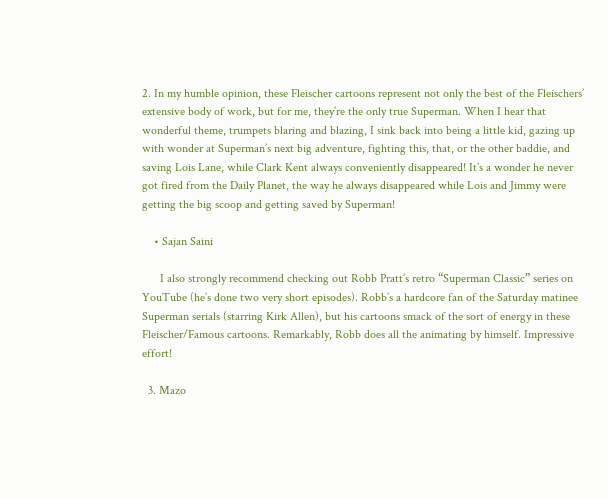2. In my humble opinion, these Fleischer cartoons represent not only the best of the Fleischers’ extensive body of work, but for me, they’re the only true Superman. When I hear that wonderful theme, trumpets blaring and blazing, I sink back into being a little kid, gazing up with wonder at Superman’s next big adventure, fighting this, that, or the other baddie, and saving Lois Lane, while Clark Kent always conveniently disappeared! It’s a wonder he never got fired from the Daily Planet, the way he always disappeared while Lois and Jimmy were getting the big scoop and getting saved by Superman!

    • Sajan Saini

      I also strongly recommend checking out Robb Pratt’s retro “Superman Classic” series on YouTube (he’s done two very short episodes). Robb’s a hardcore fan of the Saturday matinee Superman serials (starring Kirk Allen), but his cartoons smack of the sort of energy in these Fleischer/Famous cartoons. Remarkably, Robb does all the animating by himself. Impressive effort!

  3. Mazo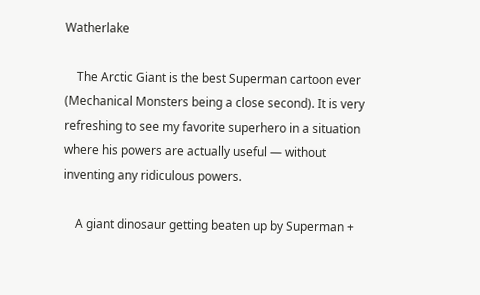Watherlake

    The Arctic Giant is the best Superman cartoon ever (Mechanical Monsters being a close second). It is very refreshing to see my favorite superhero in a situation where his powers are actually useful — without inventing any ridiculous powers.

    A giant dinosaur getting beaten up by Superman +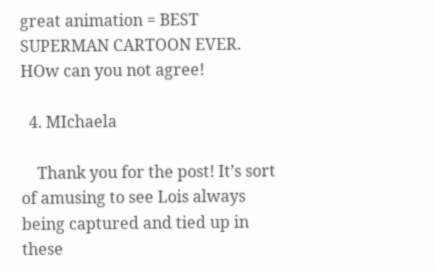great animation = BEST SUPERMAN CARTOON EVER. HOw can you not agree!

  4. MIchaela

    Thank you for the post! It’s sort of amusing to see Lois always being captured and tied up in these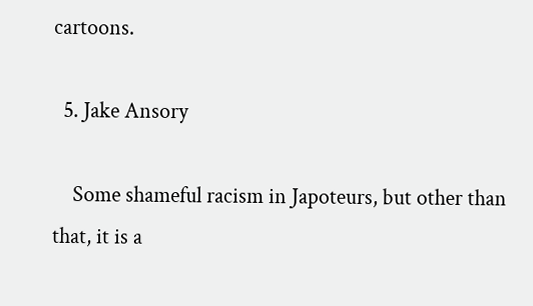cartoons.

  5. Jake Ansory

    Some shameful racism in Japoteurs, but other than that, it is a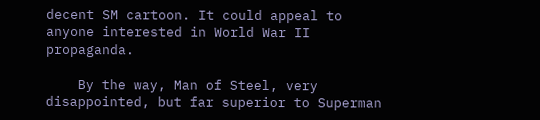decent SM cartoon. It could appeal to anyone interested in World War II propaganda.

    By the way, Man of Steel, very disappointed, but far superior to Superman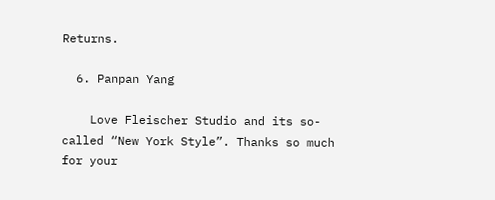Returns.

  6. Panpan Yang

    Love Fleischer Studio and its so-called “New York Style”. Thanks so much for your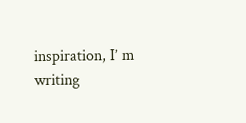inspiration, I’ m writing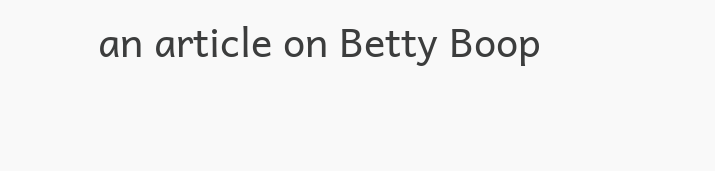an article on Betty Boop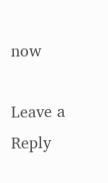now

Leave a Reply